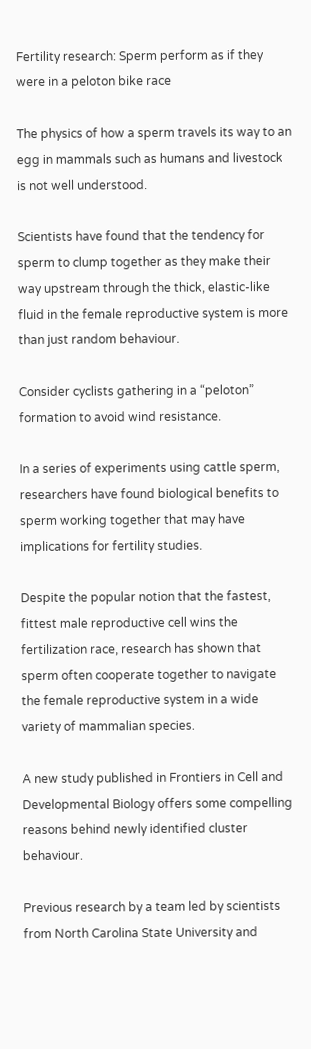Fertility research: Sperm perform as if they were in a peloton bike race

The physics of how a sperm travels its way to an egg in mammals such as humans and livestock is not well understood.

Scientists have found that the tendency for sperm to clump together as they make their way upstream through the thick, elastic-like fluid in the female reproductive system is more than just random behaviour.

Consider cyclists gathering in a “peloton” formation to avoid wind resistance.

In a series of experiments using cattle sperm, researchers have found biological benefits to sperm working together that may have implications for fertility studies.

Despite the popular notion that the fastest, fittest male reproductive cell wins the fertilization race, research has shown that sperm often cooperate together to navigate the female reproductive system in a wide variety of mammalian species.

A new study published in Frontiers in Cell and Developmental Biology offers some compelling reasons behind newly identified cluster behaviour.

Previous research by a team led by scientists from North Carolina State University and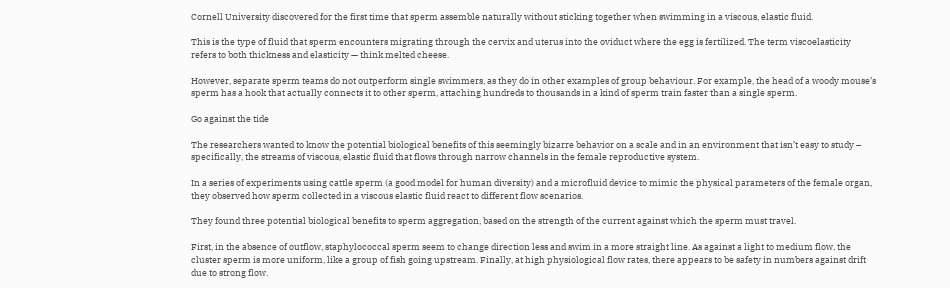Cornell University discovered for the first time that sperm assemble naturally without sticking together when swimming in a viscous, elastic fluid.

This is the type of fluid that sperm encounters migrating through the cervix and uterus into the oviduct where the egg is fertilized. The term viscoelasticity refers to both thickness and elasticity — think melted cheese.

However, separate sperm teams do not outperform single swimmers, as they do in other examples of group behaviour. For example, the head of a woody mouse’s sperm has a hook that actually connects it to other sperm, attaching hundreds to thousands in a kind of sperm train faster than a single sperm.

Go against the tide

The researchers wanted to know the potential biological benefits of this seemingly bizarre behavior on a scale and in an environment that isn’t easy to study – specifically, the streams of viscous, elastic fluid that flows through narrow channels in the female reproductive system.

In a series of experiments using cattle sperm (a good model for human diversity) and a microfluid device to mimic the physical parameters of the female organ, they observed how sperm collected in a viscous elastic fluid react to different flow scenarios.

They found three potential biological benefits to sperm aggregation, based on the strength of the current against which the sperm must travel.

First, in the absence of outflow, staphylococcal sperm seem to change direction less and swim in a more straight line. As against a light to medium flow, the cluster sperm is more uniform, like a group of fish going upstream. Finally, at high physiological flow rates, there appears to be safety in numbers against drift due to strong flow.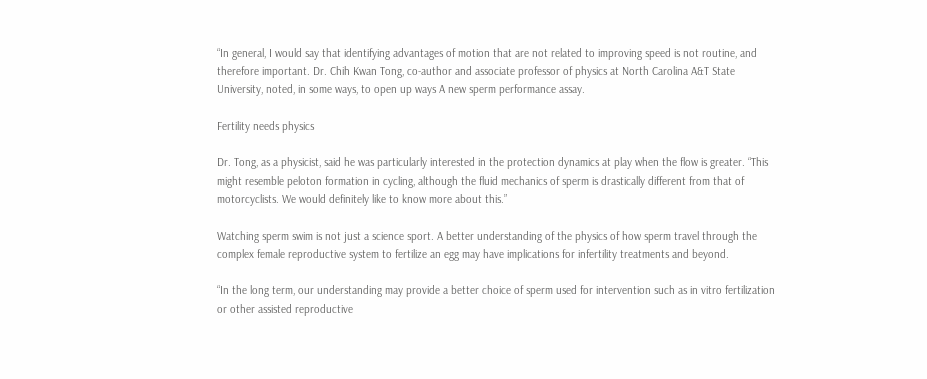“In general, I would say that identifying advantages of motion that are not related to improving speed is not routine, and therefore important. Dr. Chih Kwan Tong, co-author and associate professor of physics at North Carolina A&T State University, noted, in some ways, to open up ways A new sperm performance assay.

Fertility needs physics

Dr. Tong, as a physicist, said he was particularly interested in the protection dynamics at play when the flow is greater. “This might resemble peloton formation in cycling, although the fluid mechanics of sperm is drastically different from that of motorcyclists. We would definitely like to know more about this.”

Watching sperm swim is not just a science sport. A better understanding of the physics of how sperm travel through the complex female reproductive system to fertilize an egg may have implications for infertility treatments and beyond.

“In the long term, our understanding may provide a better choice of sperm used for intervention such as in vitro fertilization or other assisted reproductive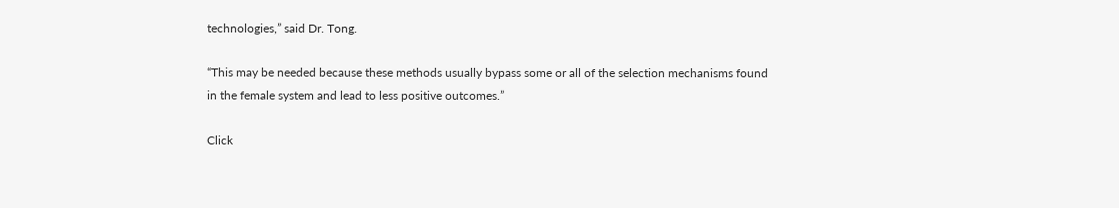technologies,” said Dr. Tong.

“This may be needed because these methods usually bypass some or all of the selection mechanisms found in the female system and lead to less positive outcomes.”

Click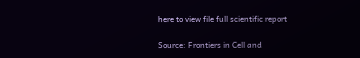here to view file full scientific report

Source: Frontiers in Cell and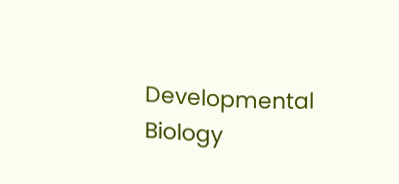Developmental Biology